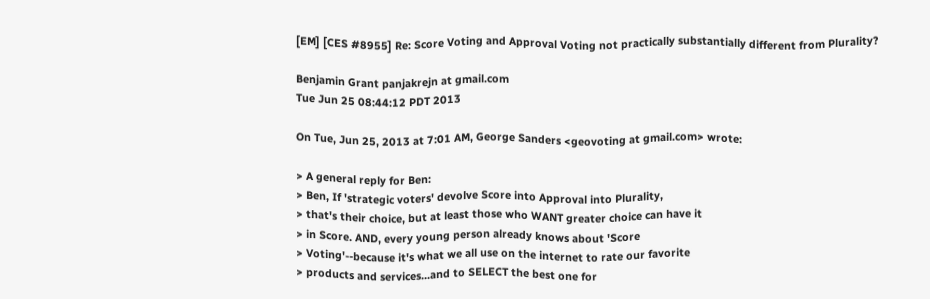[EM] [CES #8955] Re: Score Voting and Approval Voting not practically substantially different from Plurality?

Benjamin Grant panjakrejn at gmail.com
Tue Jun 25 08:44:12 PDT 2013

On Tue, Jun 25, 2013 at 7:01 AM, George Sanders <geovoting at gmail.com> wrote:

> A general reply for Ben:
> Ben, If 'strategic voters' devolve Score into Approval into Plurality,
> that's their choice, but at least those who WANT greater choice can have it
> in Score. AND, every young person already knows about 'Score
> Voting'--because it's what we all use on the internet to rate our favorite
> products and services...and to SELECT the best one for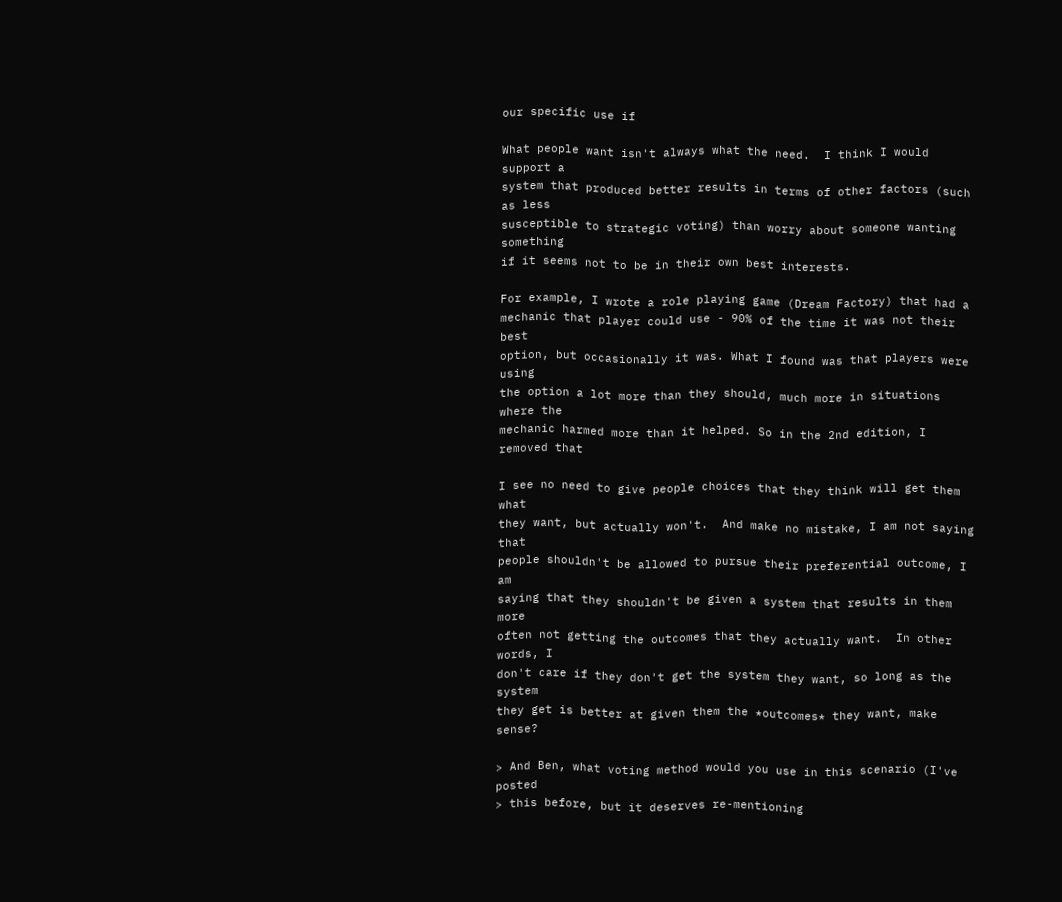our specific use if

What people want isn't always what the need.  I think I would support a
system that produced better results in terms of other factors (such as less
susceptible to strategic voting) than worry about someone wanting something
if it seems not to be in their own best interests.

For example, I wrote a role playing game (Dream Factory) that had a
mechanic that player could use - 90% of the time it was not their best
option, but occasionally it was. What I found was that players were using
the option a lot more than they should, much more in situations where the
mechanic harmed more than it helped. So in the 2nd edition, I removed that

I see no need to give people choices that they think will get them what
they want, but actually won't.  And make no mistake, I am not saying that
people shouldn't be allowed to pursue their preferential outcome, I am
saying that they shouldn't be given a system that results in them more
often not getting the outcomes that they actually want.  In other words, I
don't care if they don't get the system they want, so long as the system
they get is better at given them the *outcomes* they want, make sense?

> And Ben, what voting method would you use in this scenario (I've posted
> this before, but it deserves re-mentioning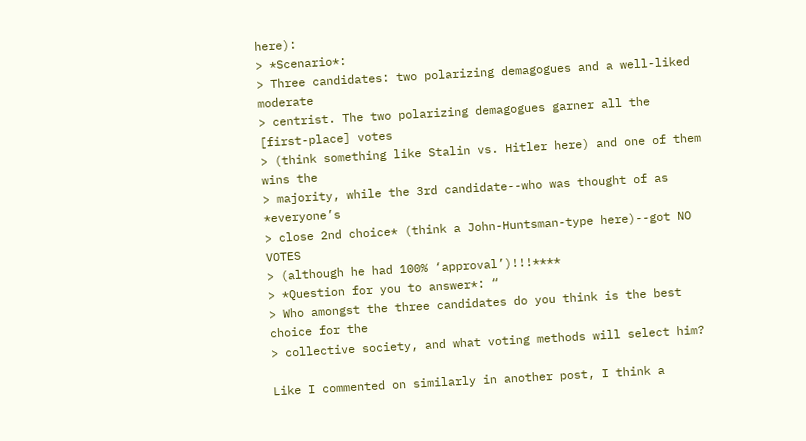here):
> *Scenario*:
> Three candidates: two polarizing demagogues and a well-liked moderate
> centrist. The two polarizing demagogues garner all the [first-place] votes
> (think something like Stalin vs. Hitler here) and one of them wins the
> majority, while the 3rd candidate--who was thought of as *everyone’s
> close 2nd choice* (think a John-Huntsman-type here)--got NO VOTES
> (although he had 100% ‘approval’)!!!****
> *Question for you to answer*: “
> Who amongst the three candidates do you think is the best choice for the
> collective society, and what voting methods will select him?

Like I commented on similarly in another post, I think a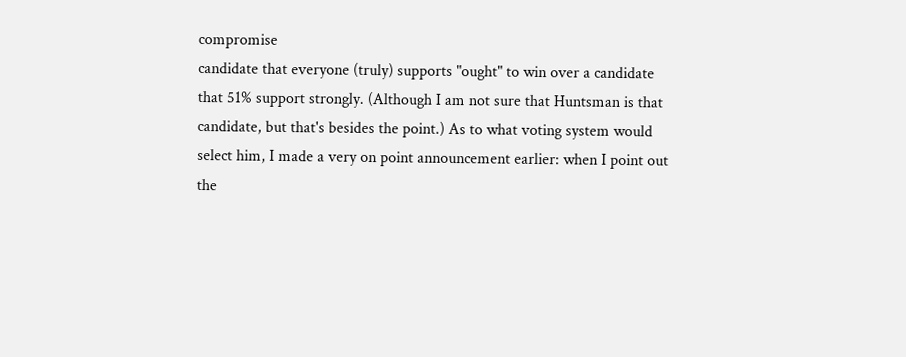compromise
candidate that everyone (truly) supports "ought" to win over a candidate
that 51% support strongly. (Although I am not sure that Huntsman is that
candidate, but that's besides the point.) As to what voting system would
select him, I made a very on point announcement earlier: when I point out
the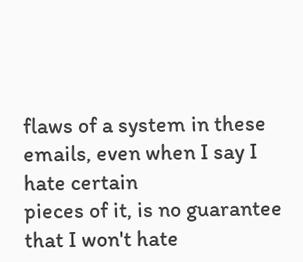flaws of a system in these emails, even when I say I hate certain
pieces of it, is no guarantee that I won't hate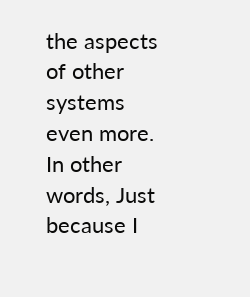the aspects of other
systems even more. In other words, Just because I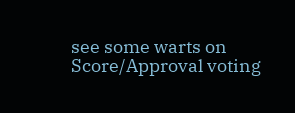see some warts on
Score/Approval voting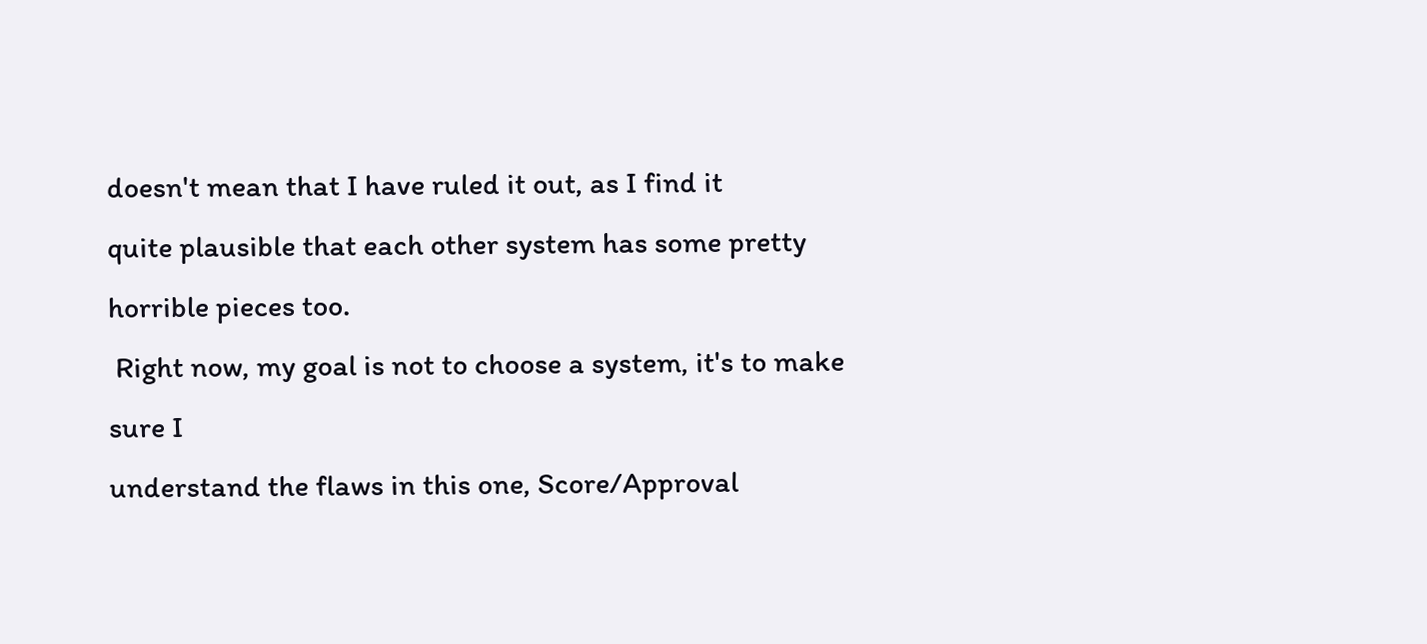doesn't mean that I have ruled it out, as I find it
quite plausible that each other system has some pretty horrible pieces too.
 Right now, my goal is not to choose a system, it's to make sure I
understand the flaws in this one, Score/Approval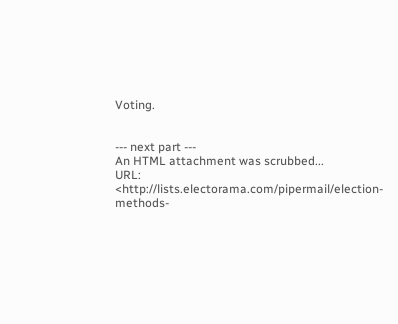Voting.


--- next part ---
An HTML attachment was scrubbed...
URL: <http://lists.electorama.com/pipermail/election-methods-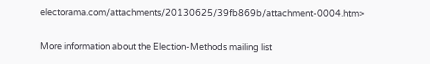electorama.com/attachments/20130625/39fb869b/attachment-0004.htm>

More information about the Election-Methods mailing list